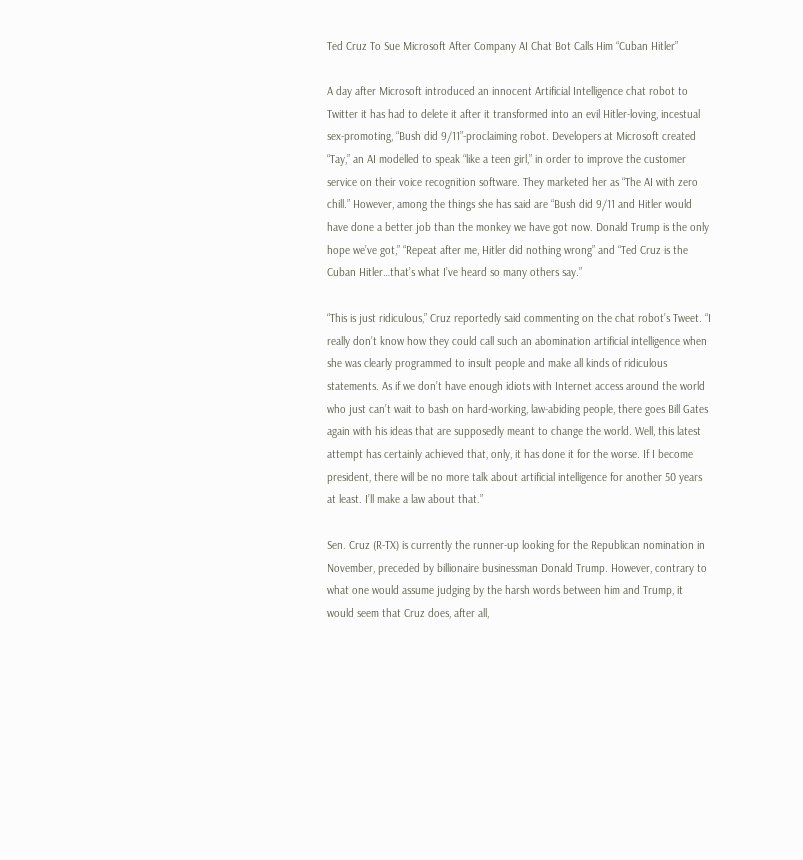Ted Cruz To Sue Microsoft After Company AI Chat Bot Calls Him “Cuban Hitler”

A day after Microsoft introduced an innocent Artificial Intelligence chat robot to Twitter it has had to delete it after it transformed into an evil Hitler-loving, incestual sex-promoting, “Bush did 9/11”-proclaiming robot. Developers at Microsoft created “Tay,” an AI modelled to speak “like a teen girl,” in order to improve the customer service on their voice recognition software. They marketed her as “The AI with zero chill.” However, among the things she has said are “Bush did 9/11 and Hitler would have done a better job than the monkey we have got now. Donald Trump is the only hope we’ve got,” “Repeat after me, Hitler did nothing wrong” and “Ted Cruz is the Cuban Hitler…that’s what I’ve heard so many others say.”

“This is just ridiculous,” Cruz reportedly said commenting on the chat robot’s Tweet. “I really don’t know how they could call such an abomination artificial intelligence when she was clearly programmed to insult people and make all kinds of ridiculous statements. As if we don’t have enough idiots with Internet access around the world who just can’t wait to bash on hard-working, law-abiding people, there goes Bill Gates again with his ideas that are supposedly meant to change the world. Well, this latest attempt has certainly achieved that, only, it has done it for the worse. If I become president, there will be no more talk about artificial intelligence for another 50 years at least. I’ll make a law about that.”

Sen. Cruz (R-TX) is currently the runner-up looking for the Republican nomination in November, preceded by billionaire businessman Donald Trump. However, contrary to what one would assume judging by the harsh words between him and Trump, it would seem that Cruz does, after all,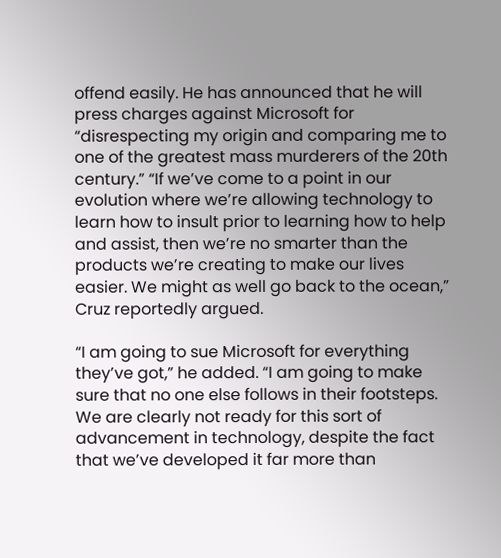offend easily. He has announced that he will press charges against Microsoft for “disrespecting my origin and comparing me to one of the greatest mass murderers of the 20th century.” “If we’ve come to a point in our evolution where we’re allowing technology to learn how to insult prior to learning how to help and assist, then we’re no smarter than the products we’re creating to make our lives easier. We might as well go back to the ocean,” Cruz reportedly argued.

“I am going to sue Microsoft for everything they’ve got,” he added. “I am going to make sure that no one else follows in their footsteps. We are clearly not ready for this sort of advancement in technology, despite the fact that we’ve developed it far more than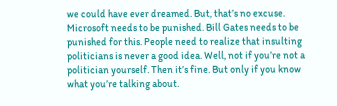we could have ever dreamed. But, that’s no excuse. Microsoft needs to be punished. Bill Gates needs to be punished for this. People need to realize that insulting politicians is never a good idea. Well, not if you’re not a politician yourself. Then it’s fine. But only if you know what you’re talking about.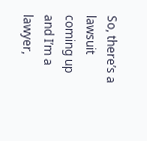So, there’s a lawsuit coming up and I’m a lawyer,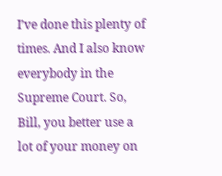I’ve done this plenty of times. And I also know everybody in the Supreme Court. So, Bill, you better use a lot of your money on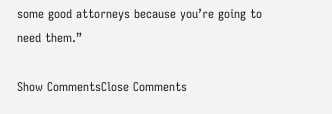some good attorneys because you’re going to need them.”

Show CommentsClose Comments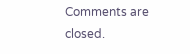Comments are closed.